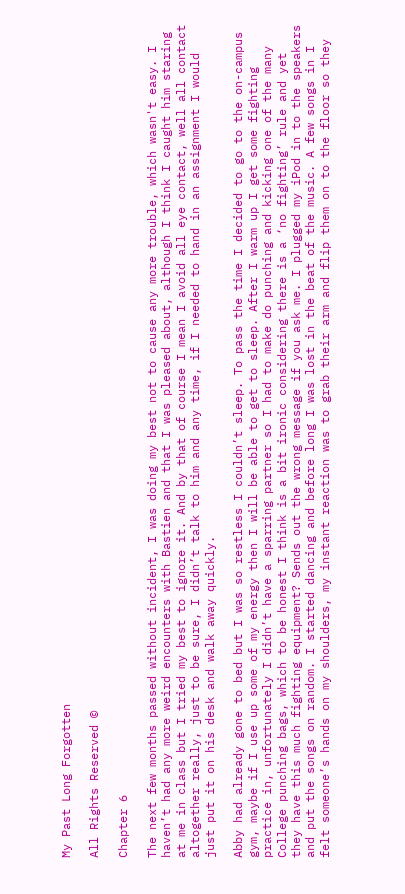My Past Long Forgotten

All Rights Reserved ©

Chapter 6

The next few months passed without incident, I was doing my best not to cause any more trouble, which wasn't easy. I haven’t had any more weird encounters with Bastien and that I was pleased about, although I think I caught him staring at me in class but I tried my best to ignore it. And by that of course I mean I avoid all eye contact, well all contact altogether really, just to be sure, I didn’t talk to him and any time, if I needed to hand in an assignment I would just put it on his desk and walk away quickly.

Abby had already gone to bed but I was so restless I couldn’t sleep. To pass the time I decided to go to the on-campus gym, maybe if I use up some of my energy then I will be able to get to sleep. After I warm up I get some fighting practice in, unfortunately I didn’t have a sparring partner so I had to make do punching and kicking one of the many College punching bags, which to be honest I think is a bit ironic considering there is a ‘no fighting’ rule and yet they have this much fighting equipment? Sends out the wrong message if you ask me. I plugged my iPod in to the speakers and put the songs on random. I started dancing and before long I was lost in the beat of the music. A few songs in I felt someone’s hands on my shoulders, my instant reaction was to grab their arm and flip them on to the floor so they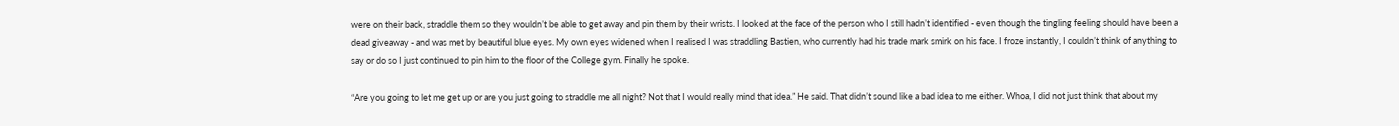were on their back, straddle them so they wouldn’t be able to get away and pin them by their wrists. I looked at the face of the person who I still hadn’t identified - even though the tingling feeling should have been a dead giveaway - and was met by beautiful blue eyes. My own eyes widened when I realised I was straddling Bastien, who currently had his trade mark smirk on his face. I froze instantly, I couldn’t think of anything to say or do so I just continued to pin him to the floor of the College gym. Finally he spoke.

“Are you going to let me get up or are you just going to straddle me all night? Not that I would really mind that idea.” He said. That didn’t sound like a bad idea to me either. Whoa, I did not just think that about my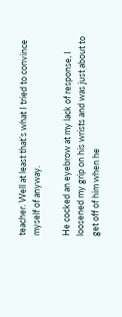teacher. Well at least that’s what I tried to convince myself of anyway.

He cocked an eyebrow at my lack of response, I loosened my grip on his wrists and was just about to get off of him when he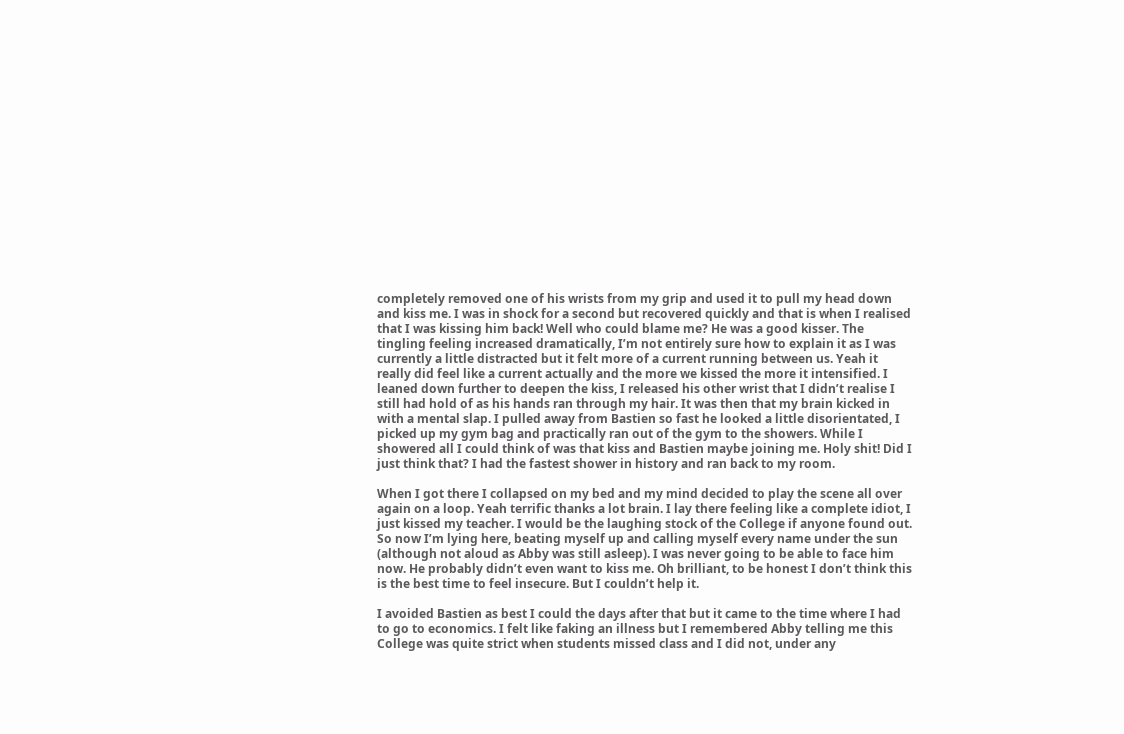completely removed one of his wrists from my grip and used it to pull my head down and kiss me. I was in shock for a second but recovered quickly and that is when I realised that I was kissing him back! Well who could blame me? He was a good kisser. The tingling feeling increased dramatically, I’m not entirely sure how to explain it as I was currently a little distracted but it felt more of a current running between us. Yeah it really did feel like a current actually and the more we kissed the more it intensified. I leaned down further to deepen the kiss, I released his other wrist that I didn’t realise I still had hold of as his hands ran through my hair. It was then that my brain kicked in with a mental slap. I pulled away from Bastien so fast he looked a little disorientated, I picked up my gym bag and practically ran out of the gym to the showers. While I showered all I could think of was that kiss and Bastien maybe joining me. Holy shit! Did I just think that? I had the fastest shower in history and ran back to my room.

When I got there I collapsed on my bed and my mind decided to play the scene all over again on a loop. Yeah terrific thanks a lot brain. I lay there feeling like a complete idiot, I just kissed my teacher. I would be the laughing stock of the College if anyone found out. So now I’m lying here, beating myself up and calling myself every name under the sun (although not aloud as Abby was still asleep). I was never going to be able to face him now. He probably didn’t even want to kiss me. Oh brilliant, to be honest I don’t think this is the best time to feel insecure. But I couldn’t help it.

I avoided Bastien as best I could the days after that but it came to the time where I had to go to economics. I felt like faking an illness but I remembered Abby telling me this College was quite strict when students missed class and I did not, under any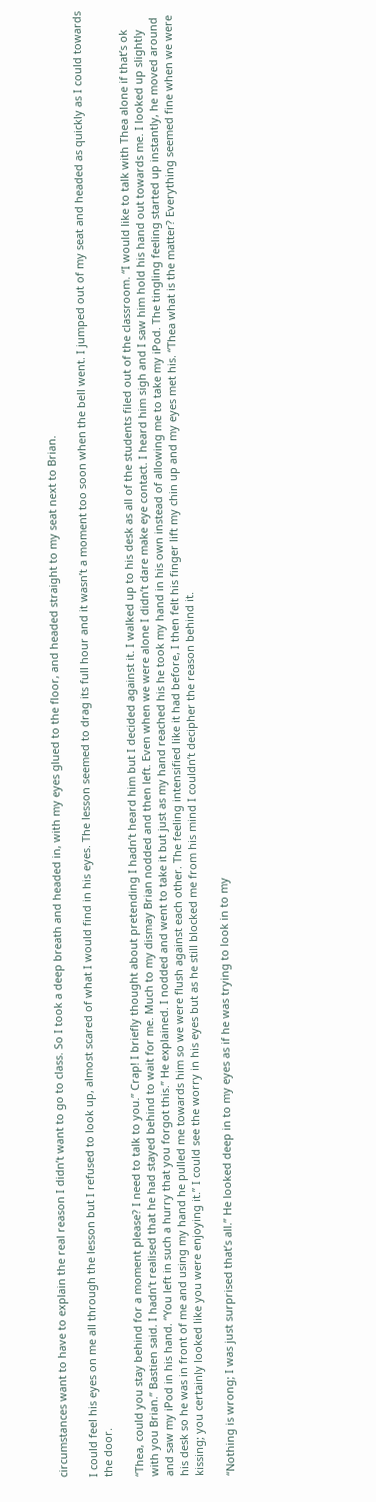circumstances want to have to explain the real reason I didn’t want to go to class. So I took a deep breath and headed in, with my eyes glued to the floor, and headed straight to my seat next to Brian.

I could feel his eyes on me all through the lesson but I refused to look up, almost scared of what I would find in his eyes. The lesson seemed to drag its full hour and it wasn’t a moment too soon when the bell went. I jumped out of my seat and headed as quickly as I could towards the door.

“Thea, could you stay behind for a moment please? I need to talk to you.” Crap! I briefly thought about pretending I hadn’t heard him but I decided against it. I walked up to his desk as all of the students filed out of the classroom. “I would like to talk with Thea alone if that’s ok with you Brian.” Bastien said. I hadn’t realised that he had stayed behind to wait for me. Much to my dismay Brian nodded and then left. Even when we were alone I didn’t dare make eye contact. I heard him sigh and I saw him hold his hand out towards me. I looked up slightly and saw my iPod in his hand. “You left in such a hurry that you forgot this.” He explained. I nodded and went to take it but just as my hand reached his he took my hand in his own instead of allowing me to take my iPod. The tingling feeling started up instantly, he moved around his desk so he was in front of me and using my hand he pulled me towards him so we were flush against each other. The feeling intensified like it had before, I then felt his finger lift my chin up and my eyes met his. “Thea what is the matter? Everything seemed fine when we were kissing; you certainly looked like you were enjoying it.” I could see the worry in his eyes but as he still blocked me from his mind I couldn’t decipher the reason behind it.

“Nothing is wrong; I was just surprised that’s all.” He looked deep in to my eyes as if he was trying to look in to my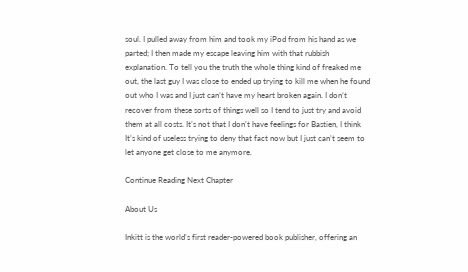soul. I pulled away from him and took my iPod from his hand as we parted; I then made my escape leaving him with that rubbish explanation. To tell you the truth the whole thing kind of freaked me out, the last guy I was close to ended up trying to kill me when he found out who I was and I just can’t have my heart broken again. I don’t recover from these sorts of things well so I tend to just try and avoid them at all costs. It’s not that I don’t have feelings for Bastien, I think It’s kind of useless trying to deny that fact now but I just can’t seem to let anyone get close to me anymore.

Continue Reading Next Chapter

About Us

Inkitt is the world’s first reader-powered book publisher, offering an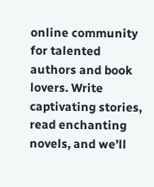online community for talented authors and book lovers. Write captivating stories, read enchanting novels, and we’ll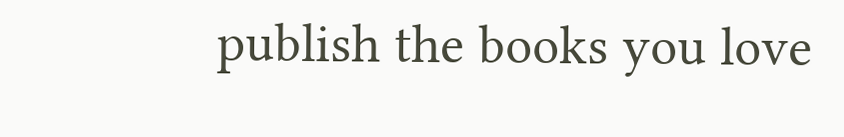publish the books you love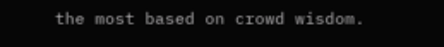the most based on crowd wisdom.